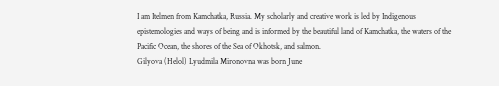I am Itelmen from Kamchatka, Russia. My scholarly and creative work is led by Indigenous epistemologies and ways of being and is informed by the beautiful land of Kamchatka, the waters of the Pacific Ocean, the shores of the Sea of Okhotsk, and salmon.
Gilyova (Helol) Lyudmila Mironovna was born June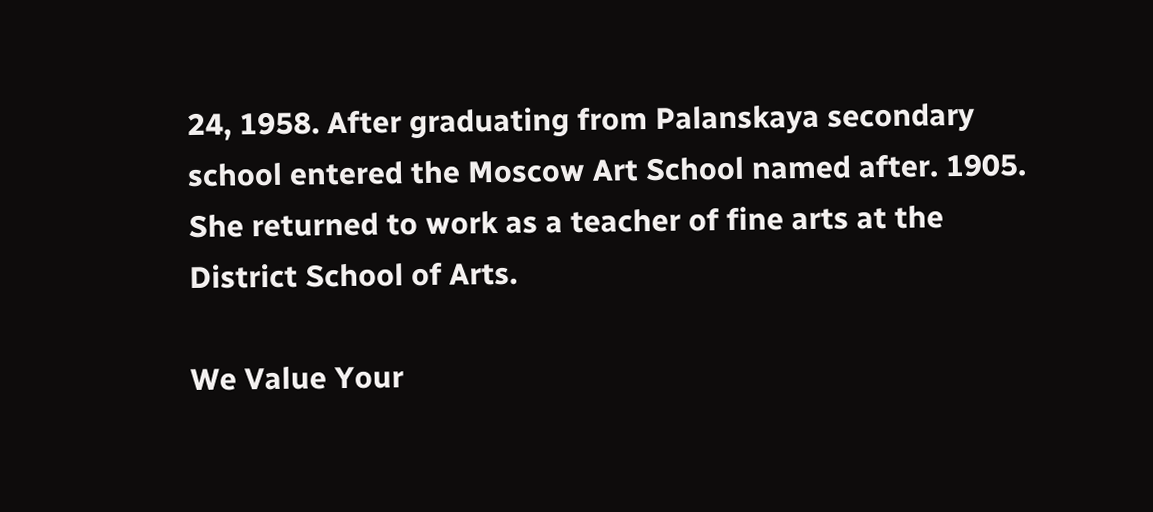24, 1958. After graduating from Palanskaya secondary school entered the Moscow Art School named after. 1905. She returned to work as a teacher of fine arts at the District School of Arts.

We Value Your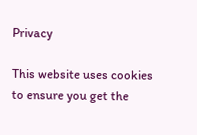Privacy

This website uses cookies to ensure you get the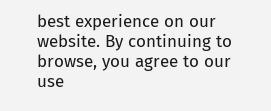best experience on our website. By continuing to browse, you agree to our use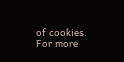of cookies. For more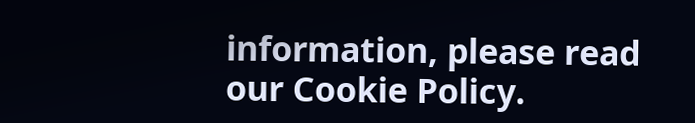information, please read our Cookie Policy.